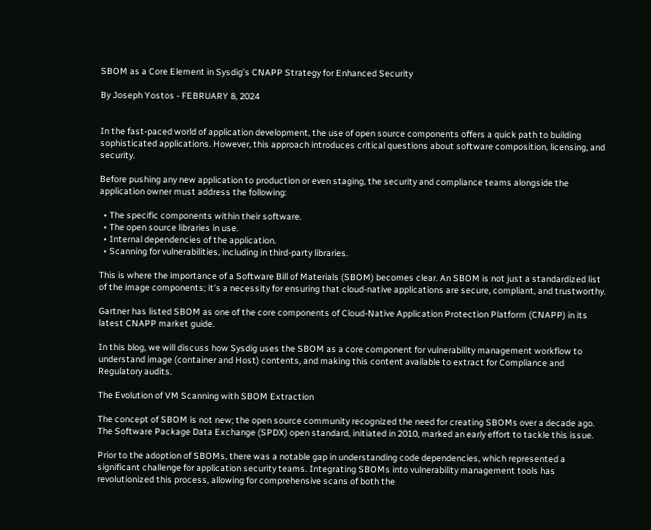SBOM as a Core Element in Sysdig’s CNAPP Strategy for Enhanced Security

By Joseph Yostos - FEBRUARY 8, 2024


In the fast-paced world of application development, the use of open source components offers a quick path to building sophisticated applications. However, this approach introduces critical questions about software composition, licensing, and security.

Before pushing any new application to production or even staging, the security and compliance teams alongside the application owner must address the following:

  • The specific components within their software.
  • The open source libraries in use.
  • Internal dependencies of the application.
  • Scanning for vulnerabilities, including in third-party libraries.

This is where the importance of a Software Bill of Materials (SBOM) becomes clear. An SBOM is not just a standardized list of the image components; it’s a necessity for ensuring that cloud-native applications are secure, compliant, and trustworthy.

Gartner has listed SBOM as one of the core components of Cloud-Native Application Protection Platform (CNAPP) in its latest CNAPP market guide.

In this blog, we will discuss how Sysdig uses the SBOM as a core component for vulnerability management workflow to understand image (container and Host) contents, and making this content available to extract for Compliance and Regulatory audits.

The Evolution of VM Scanning with SBOM Extraction

The concept of SBOM is not new; the open source community recognized the need for creating SBOMs over a decade ago. The Software Package Data Exchange (SPDX) open standard, initiated in 2010, marked an early effort to tackle this issue.

Prior to the adoption of SBOMs, there was a notable gap in understanding code dependencies, which represented a significant challenge for application security teams. Integrating SBOMs into vulnerability management tools has revolutionized this process, allowing for comprehensive scans of both the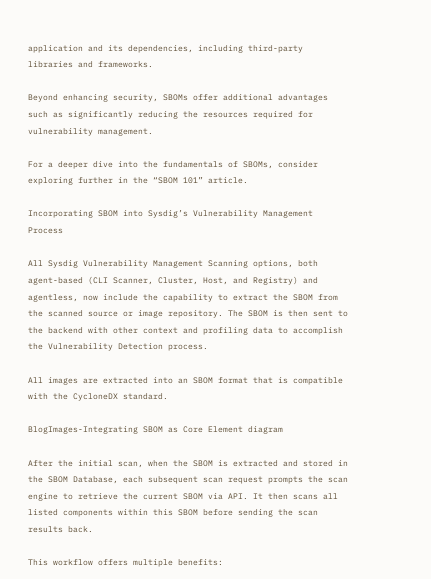application and its dependencies, including third-party libraries and frameworks.

Beyond enhancing security, SBOMs offer additional advantages such as significantly reducing the resources required for vulnerability management.

For a deeper dive into the fundamentals of SBOMs, consider exploring further in the “SBOM 101” article.

Incorporating SBOM into Sysdig’s Vulnerability Management Process

All Sysdig Vulnerability Management Scanning options, both agent-based (CLI Scanner, Cluster, Host, and Registry) and agentless, now include the capability to extract the SBOM from the scanned source or image repository. The SBOM is then sent to the backend with other context and profiling data to accomplish the Vulnerability Detection process.

All images are extracted into an SBOM format that is compatible with the CycloneDX standard.

BlogImages-Integrating SBOM as Core Element diagram

After the initial scan, when the SBOM is extracted and stored in the SBOM Database, each subsequent scan request prompts the scan engine to retrieve the current SBOM via API. It then scans all listed components within this SBOM before sending the scan results back.

This workflow offers multiple benefits: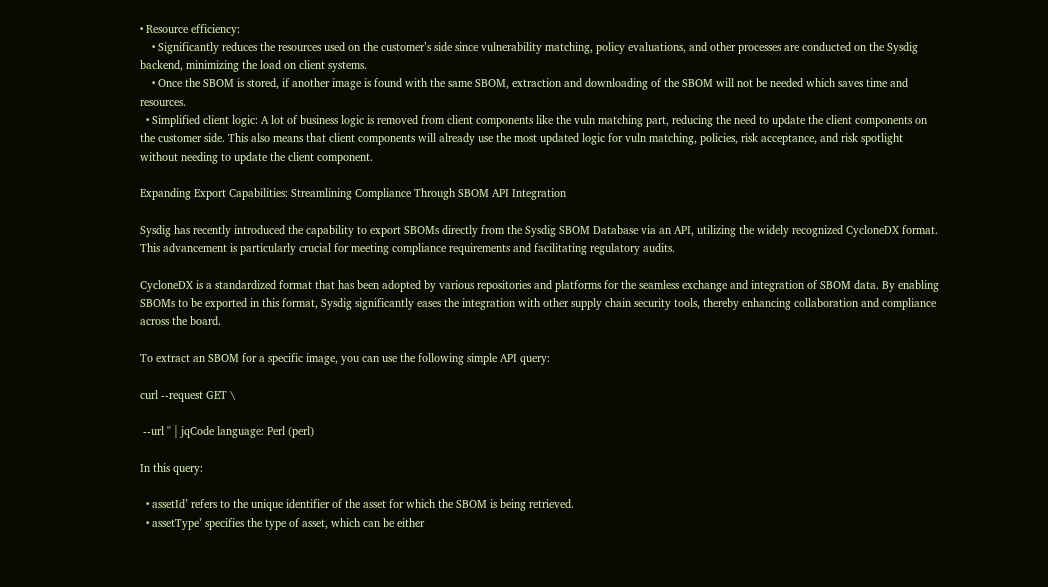• Resource efficiency:
    • Significantly reduces the resources used on the customer’s side since vulnerability matching, policy evaluations, and other processes are conducted on the Sysdig backend, minimizing the load on client systems.
    • Once the SBOM is stored, if another image is found with the same SBOM, extraction and downloading of the SBOM will not be needed which saves time and resources.
  • Simplified client logic: A lot of business logic is removed from client components like the vuln matching part, reducing the need to update the client components on the customer side. This also means that client components will already use the most updated logic for vuln matching, policies, risk acceptance, and risk spotlight without needing to update the client component.

Expanding Export Capabilities: Streamlining Compliance Through SBOM API Integration

Sysdig has recently introduced the capability to export SBOMs directly from the Sysdig SBOM Database via an API, utilizing the widely recognized CycloneDX format. This advancement is particularly crucial for meeting compliance requirements and facilitating regulatory audits.

CycloneDX is a standardized format that has been adopted by various repositories and platforms for the seamless exchange and integration of SBOM data. By enabling SBOMs to be exported in this format, Sysdig significantly eases the integration with other supply chain security tools, thereby enhancing collaboration and compliance across the board.

To extract an SBOM for a specific image, you can use the following simple API query:

curl --request GET \

 --url '' | jqCode language: Perl (perl)

In this query:

  • assetId’ refers to the unique identifier of the asset for which the SBOM is being retrieved.
  • assetType’ specifies the type of asset, which can be either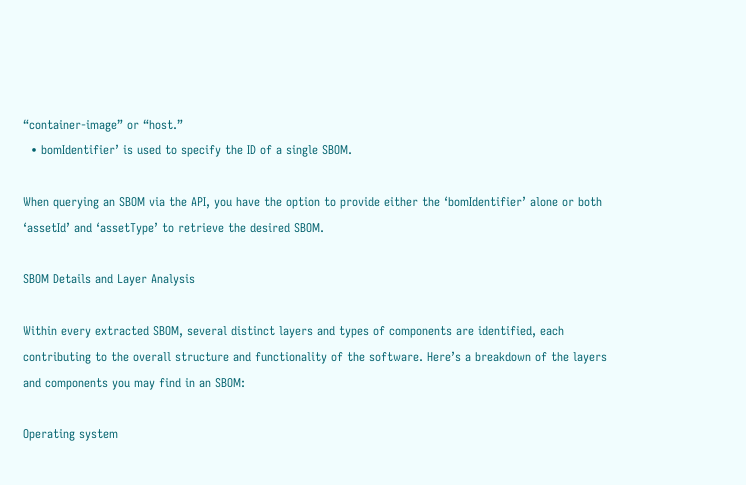“container-image” or “host.”
  • bomIdentifier’ is used to specify the ID of a single SBOM.

When querying an SBOM via the API, you have the option to provide either the ‘bomIdentifier’ alone or both ‘assetId’ and ‘assetType’ to retrieve the desired SBOM.

SBOM Details and Layer Analysis

Within every extracted SBOM, several distinct layers and types of components are identified, each contributing to the overall structure and functionality of the software. Here’s a breakdown of the layers and components you may find in an SBOM:

Operating system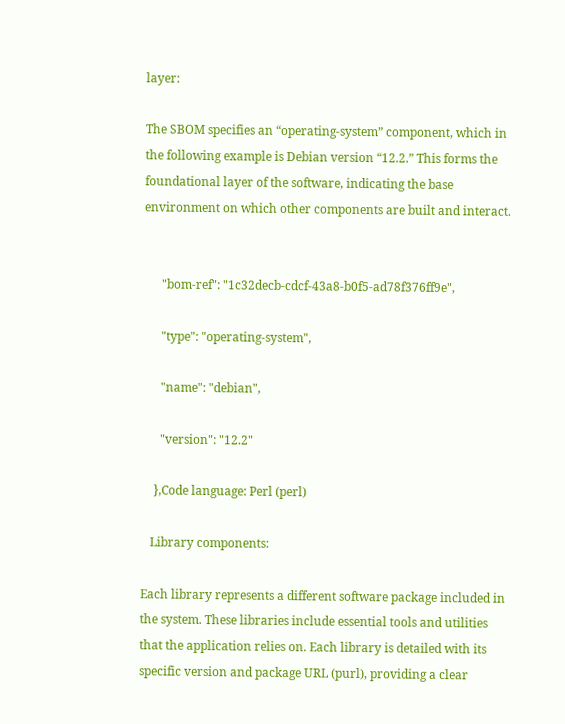layer:

The SBOM specifies an “operating-system” component, which in the following example is Debian version “12.2.” This forms the foundational layer of the software, indicating the base environment on which other components are built and interact.


      "bom-ref": "1c32decb-cdcf-43a8-b0f5-ad78f376ff9e",

      "type": "operating-system",

      "name": "debian",

      "version": "12.2"

    },Code language: Perl (perl)

   Library components:

Each library represents a different software package included in the system. These libraries include essential tools and utilities that the application relies on. Each library is detailed with its specific version and package URL (purl), providing a clear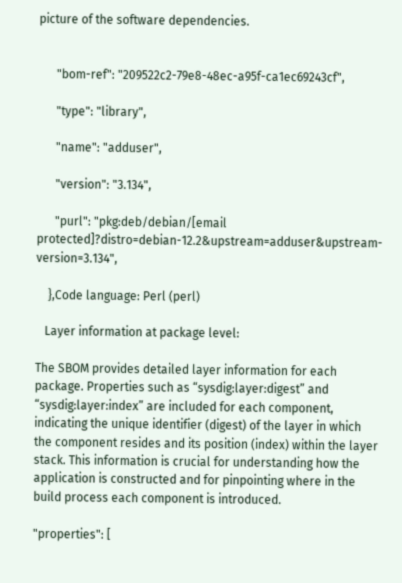picture of the software dependencies.


      "bom-ref": "209522c2-79e8-48ec-a95f-ca1ec69243cf",

      "type": "library",

      "name": "adduser",

      "version": "3.134",

      "purl": "pkg:deb/debian/[email protected]?distro=debian-12.2&upstream=adduser&upstream-version=3.134",

    },Code language: Perl (perl)

   Layer information at package level:

The SBOM provides detailed layer information for each package. Properties such as “sysdig:layer:digest” and “sysdig:layer:index” are included for each component, indicating the unique identifier (digest) of the layer in which the component resides and its position (index) within the layer stack. This information is crucial for understanding how the application is constructed and for pinpointing where in the build process each component is introduced.

"properties": [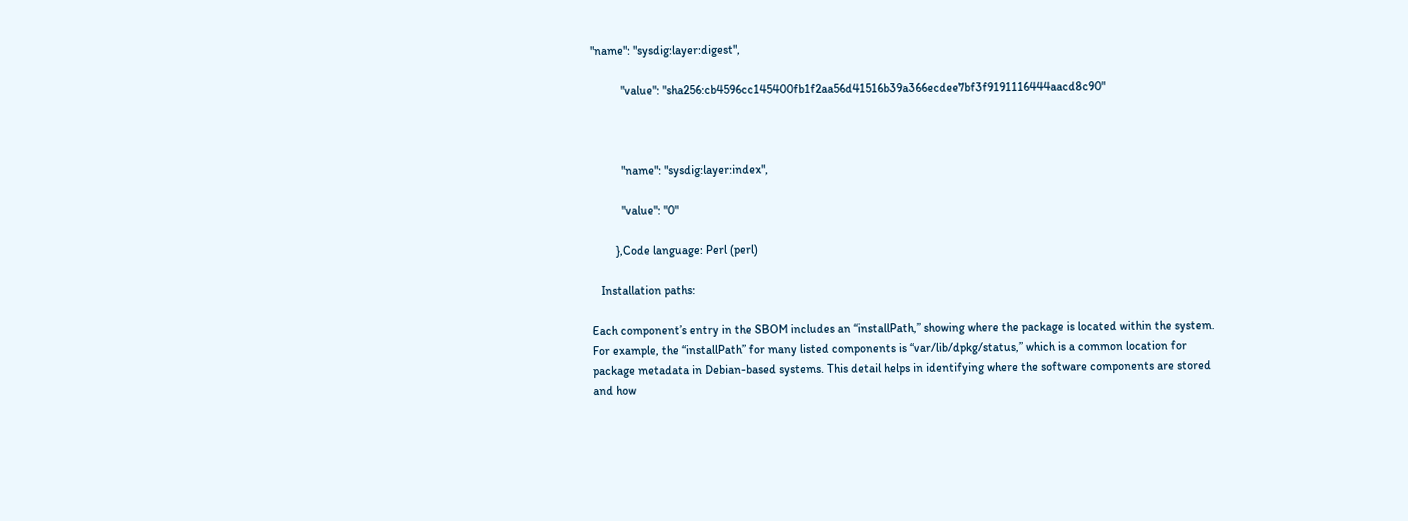"name": "sysdig:layer:digest",

          "value": "sha256:cb4596cc145400fb1f2aa56d41516b39a366ecdee7bf3f9191116444aacd8c90"



          "name": "sysdig:layer:index",

          "value": "0"

        },Code language: Perl (perl)

   Installation paths:

Each component’s entry in the SBOM includes an “installPath,” showing where the package is located within the system. For example, the “installPath” for many listed components is “var/lib/dpkg/status,” which is a common location for package metadata in Debian-based systems. This detail helps in identifying where the software components are stored and how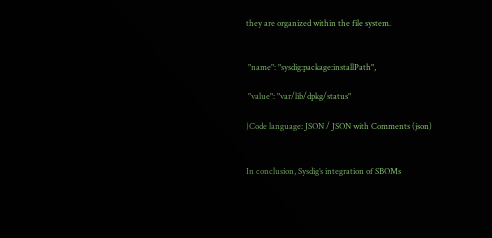they are organized within the file system.


 "name": "sysdig:package:installPath",

 "value": "var/lib/dpkg/status"

}Code language: JSON / JSON with Comments (json)


In conclusion, Sysdig’s integration of SBOMs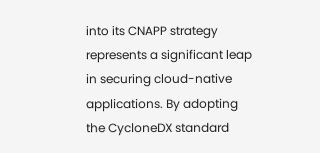into its CNAPP strategy represents a significant leap in securing cloud-native applications. By adopting the CycloneDX standard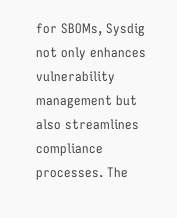for SBOMs, Sysdig not only enhances vulnerability management but also streamlines compliance processes. The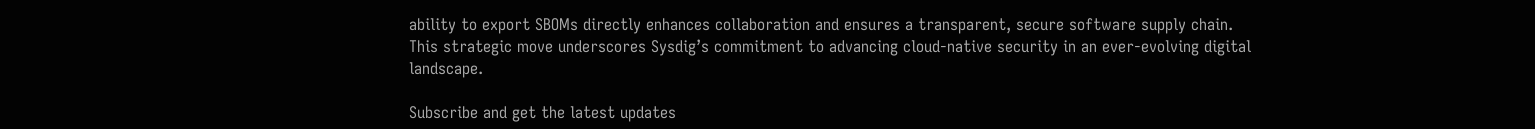ability to export SBOMs directly enhances collaboration and ensures a transparent, secure software supply chain. This strategic move underscores Sysdig’s commitment to advancing cloud-native security in an ever-evolving digital landscape.

Subscribe and get the latest updates